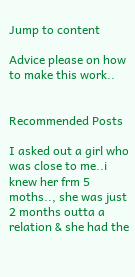Jump to content

Advice please on how to make this work..


Recommended Posts

I asked out a girl who was close to me..i knew her frm 5 moths.., she was just 2 months outta a relation & she had the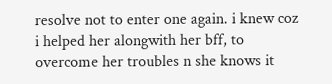resolve not to enter one again. i knew coz i helped her alongwith her bff, to overcome her troubles n she knows it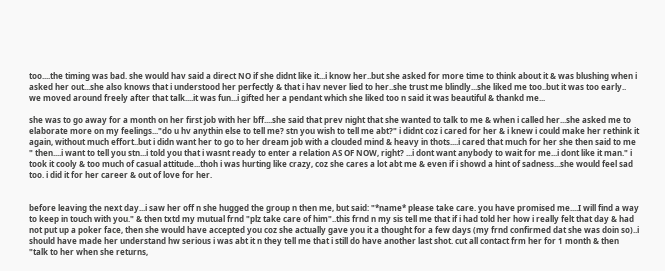too....the timing was bad. she would hav said a direct NO if she didnt like it...i know her..but she asked for more time to think about it & was blushing when i asked her out...she also knows that i understood her perfectly & that i hav never lied to her..she trust me blindly...she liked me too..but it was too early.. we moved around freely after that talk....it was fun...i gifted her a pendant which she liked too n said it was beautiful & thankd me...

she was to go away for a month on her first job with her bff....she said that prev night that she wanted to talk to me & when i called her...she asked me to elaborate more on my feelings..."do u hv anythin else to tell me? stn you wish to tell me abt?" i didnt coz i cared for her & i knew i could make her rethink it again, without much effort..but i didn want her to go to her dream job with a clouded mind & heavy in thots....i cared that much for her she then said to me " then....i want to tell you stn...i told you that i wasnt ready to enter a relation AS OF NOW, right? ...i dont want anybody to wait for me...i dont like it man." i took it cooly & too much of casual attitude...thoh i was hurting like crazy, coz she cares a lot abt me & even if i showd a hint of sadness...she would feel sad too. i did it for her career & out of love for her.


before leaving the next day...i saw her off n she hugged the group n then me, but said: "*name* please take care. you have promised me....I will find a way to keep in touch with you." & then txtd my mutual frnd "plz take care of him"..this frnd n my sis tell me that if i had told her how i really felt that day & had not put up a poker face, then she would have accepted you coz she actually gave you it a thought for a few days (my frnd confirmed dat she was doin so)..i should have made her understand hw serious i was abt it n they tell me that i still do have another last shot. cut all contact frm her for 1 month & then "talk to her when she returns,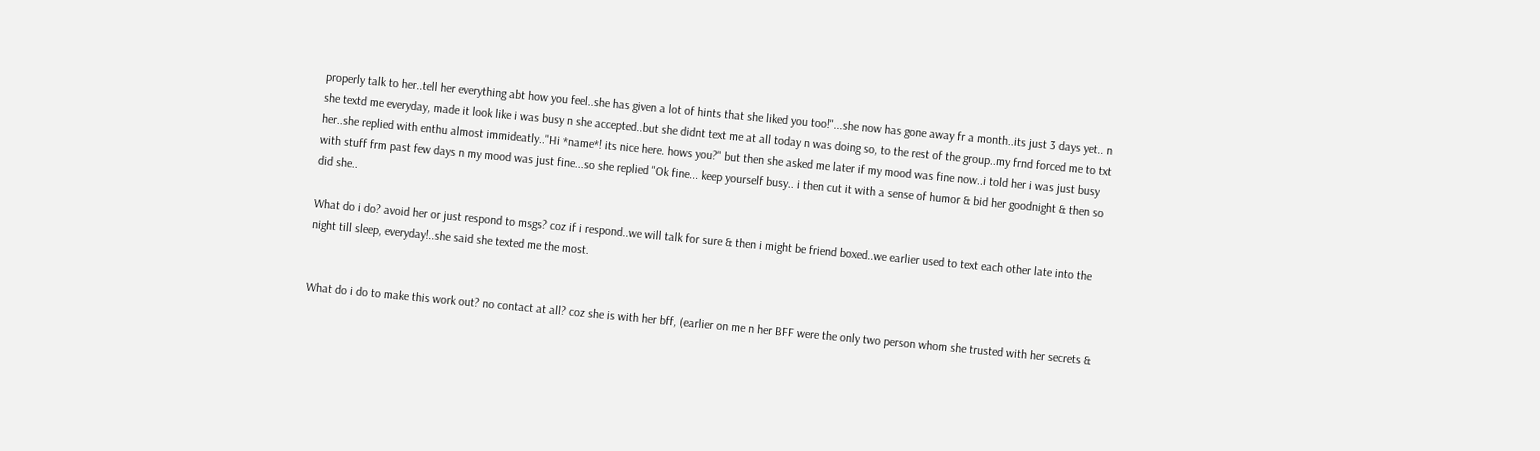properly talk to her..tell her everything abt how you feel..she has given a lot of hints that she liked you too!"...she now has gone away fr a month..its just 3 days yet.. n she textd me everyday, made it look like i was busy n she accepted..but she didnt text me at all today n was doing so, to the rest of the group..my frnd forced me to txt her..she replied with enthu almost immideatly.."Hi *name*! its nice here. hows you?" but then she asked me later if my mood was fine now..i told her i was just busy with stuff frm past few days n my mood was just fine...so she replied "Ok fine... keep yourself busy.. i then cut it with a sense of humor & bid her goodnight & then so did she..

What do i do? avoid her or just respond to msgs? coz if i respond..we will talk for sure & then i might be friend boxed..we earlier used to text each other late into the night till sleep, everyday!..she said she texted me the most.


What do i do to make this work out? no contact at all? coz she is with her bff, (earlier on me n her BFF were the only two person whom she trusted with her secrets &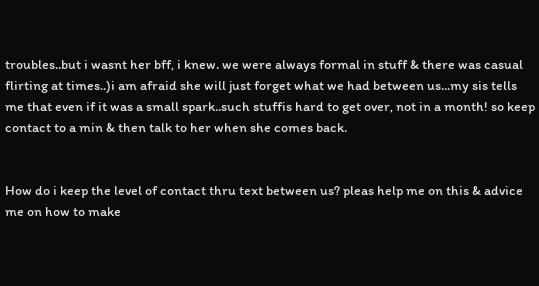troubles..but i wasnt her bff, i knew. we were always formal in stuff & there was casual flirting at times..)i am afraid she will just forget what we had between us...my sis tells me that even if it was a small spark..such stuffis hard to get over, not in a month! so keep contact to a min & then talk to her when she comes back.


How do i keep the level of contact thru text between us? pleas help me on this & advice me on how to make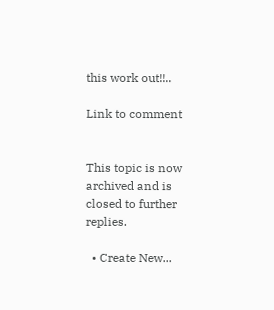this work out!!..

Link to comment


This topic is now archived and is closed to further replies.

  • Create New...